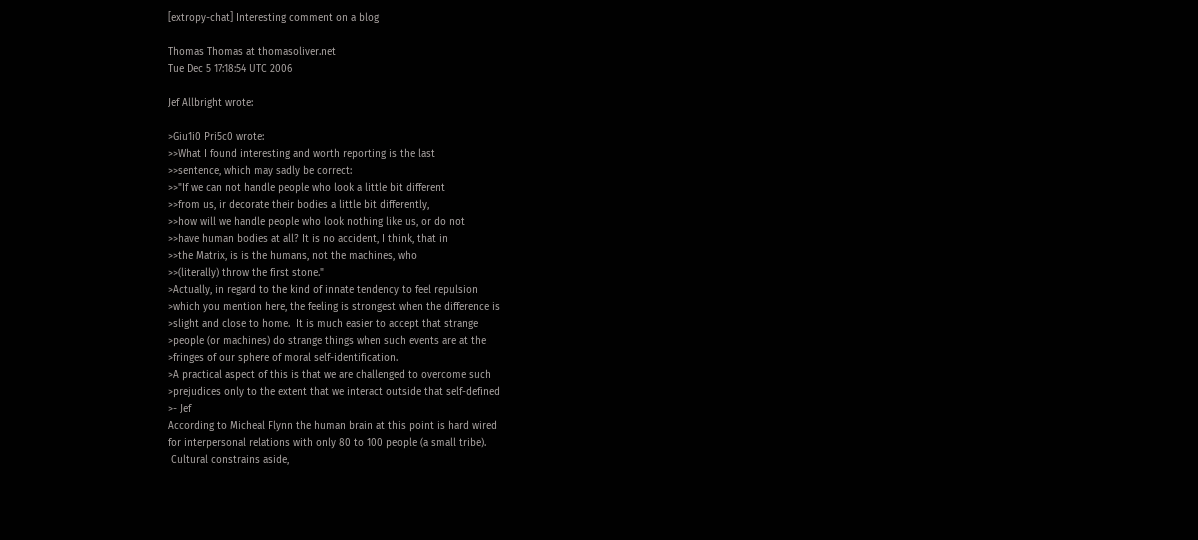[extropy-chat] Interesting comment on a blog

Thomas Thomas at thomasoliver.net
Tue Dec 5 17:18:54 UTC 2006

Jef Allbright wrote:

>Giu1i0 Pri5c0 wrote:
>>What I found interesting and worth reporting is the last
>>sentence, which may sadly be correct:
>>"If we can not handle people who look a little bit different
>>from us, ir decorate their bodies a little bit differently,
>>how will we handle people who look nothing like us, or do not
>>have human bodies at all? It is no accident, I think, that in
>>the Matrix, is is the humans, not the machines, who
>>(literally) throw the first stone."
>Actually, in regard to the kind of innate tendency to feel repulsion
>which you mention here, the feeling is strongest when the difference is
>slight and close to home.  It is much easier to accept that strange
>people (or machines) do strange things when such events are at the
>fringes of our sphere of moral self-identification.
>A practical aspect of this is that we are challenged to overcome such
>prejudices only to the extent that we interact outside that self-defined
>- Jef
According to Micheal Flynn the human brain at this point is hard wired
for interpersonal relations with only 80 to 100 people (a small tribe).
 Cultural constrains aside,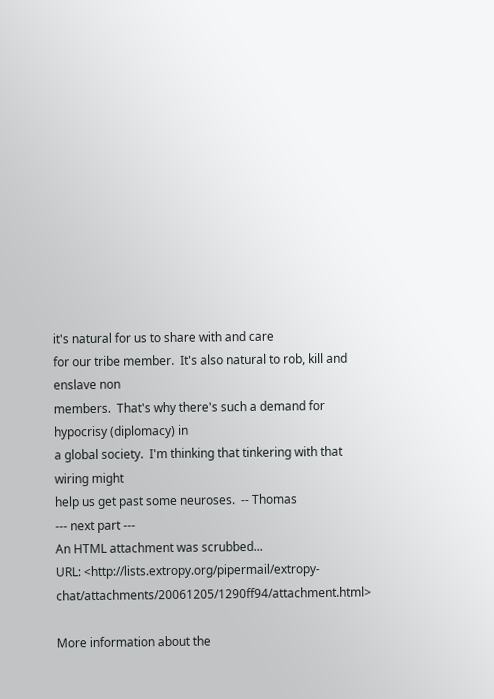it's natural for us to share with and care
for our tribe member.  It's also natural to rob, kill and enslave non
members.  That's why there's such a demand for hypocrisy (diplomacy) in
a global society.  I'm thinking that tinkering with that wiring might
help us get past some neuroses.  -- Thomas
--- next part ---
An HTML attachment was scrubbed...
URL: <http://lists.extropy.org/pipermail/extropy-chat/attachments/20061205/1290ff94/attachment.html>

More information about the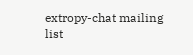extropy-chat mailing list